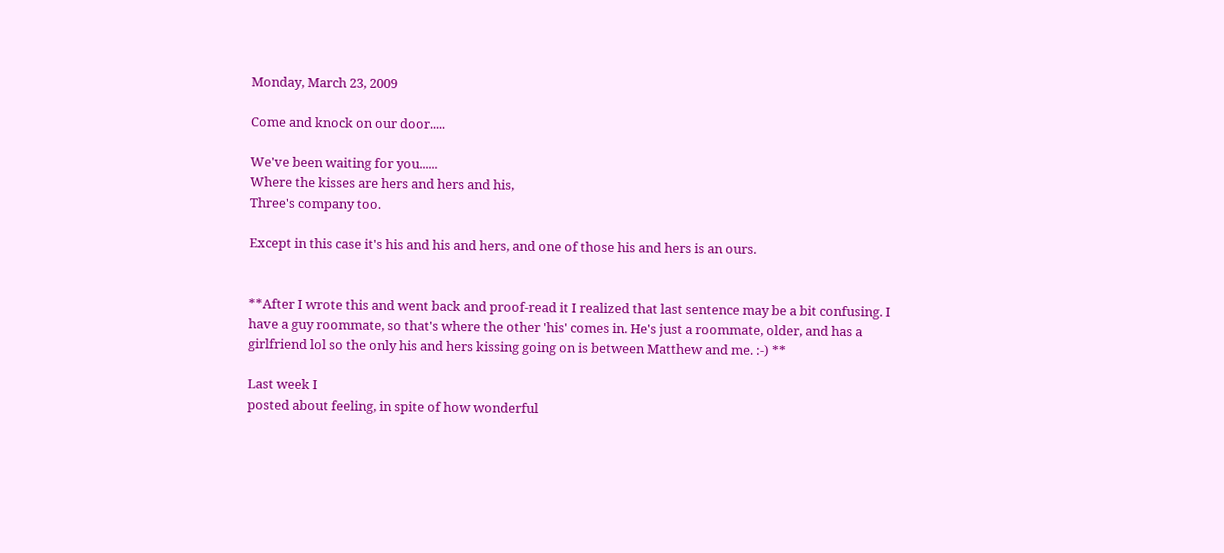Monday, March 23, 2009

Come and knock on our door.....

We've been waiting for you......
Where the kisses are hers and hers and his,
Three's company too.

Except in this case it's his and his and hers, and one of those his and hers is an ours.


**After I wrote this and went back and proof-read it I realized that last sentence may be a bit confusing. I have a guy roommate, so that's where the other 'his' comes in. He's just a roommate, older, and has a girlfriend lol so the only his and hers kissing going on is between Matthew and me. :-) **

Last week I
posted about feeling, in spite of how wonderful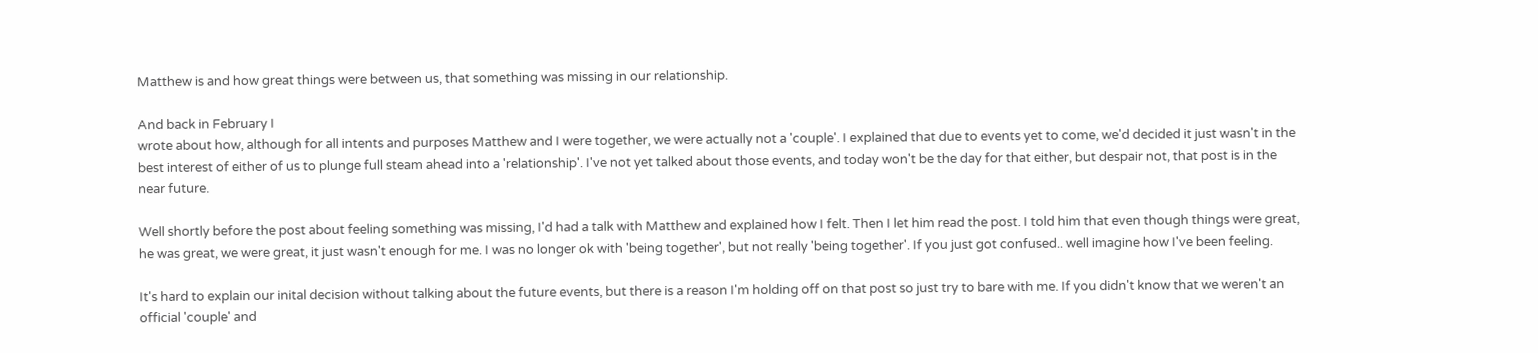Matthew is and how great things were between us, that something was missing in our relationship.

And back in February I
wrote about how, although for all intents and purposes Matthew and I were together, we were actually not a 'couple'. I explained that due to events yet to come, we'd decided it just wasn't in the best interest of either of us to plunge full steam ahead into a 'relationship'. I've not yet talked about those events, and today won't be the day for that either, but despair not, that post is in the near future.

Well shortly before the post about feeling something was missing, I'd had a talk with Matthew and explained how I felt. Then I let him read the post. I told him that even though things were great, he was great, we were great, it just wasn't enough for me. I was no longer ok with 'being together', but not really 'being together'. If you just got confused.. well imagine how I've been feeling.

It's hard to explain our inital decision without talking about the future events, but there is a reason I'm holding off on that post so just try to bare with me. If you didn't know that we weren't an official 'couple' and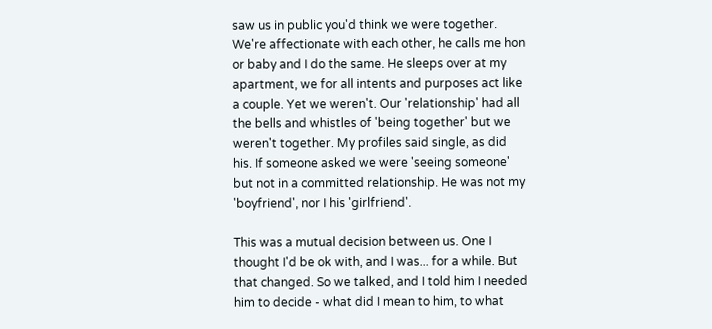saw us in public you'd think we were together. We're affectionate with each other, he calls me hon or baby and I do the same. He sleeps over at my apartment, we for all intents and purposes act like a couple. Yet we weren't. Our 'relationship' had all the bells and whistles of 'being together' but we weren't together. My profiles said single, as did his. If someone asked we were 'seeing someone' but not in a committed relationship. He was not my 'boyfriend', nor I his 'girlfriend'.

This was a mutual decision between us. One I thought I'd be ok with, and I was... for a while. But that changed. So we talked, and I told him I needed him to decide - what did I mean to him, to what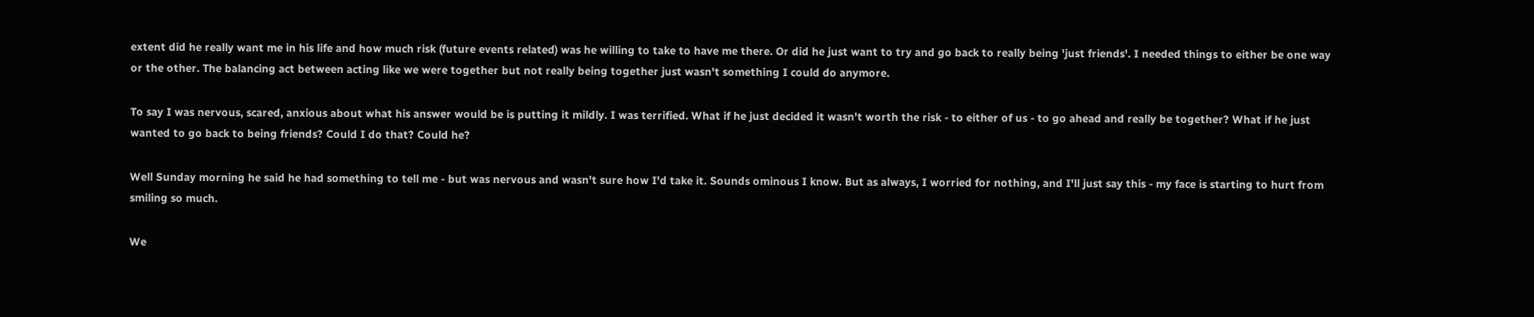extent did he really want me in his life and how much risk (future events related) was he willing to take to have me there. Or did he just want to try and go back to really being 'just friends'. I needed things to either be one way or the other. The balancing act between acting like we were together but not really being together just wasn't something I could do anymore.

To say I was nervous, scared, anxious about what his answer would be is putting it mildly. I was terrified. What if he just decided it wasn't worth the risk - to either of us - to go ahead and really be together? What if he just wanted to go back to being friends? Could I do that? Could he?

Well Sunday morning he said he had something to tell me - but was nervous and wasn't sure how I'd take it. Sounds ominous I know. But as always, I worried for nothing, and I'll just say this - my face is starting to hurt from smiling so much.

We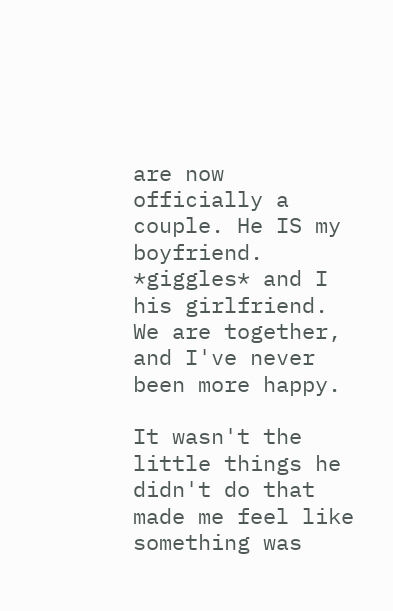are now officially a couple. He IS my boyfriend. *giggles* and I his girlfriend. We are together, and I've never been more happy.

It wasn't the little things he didn't do that made me feel like something was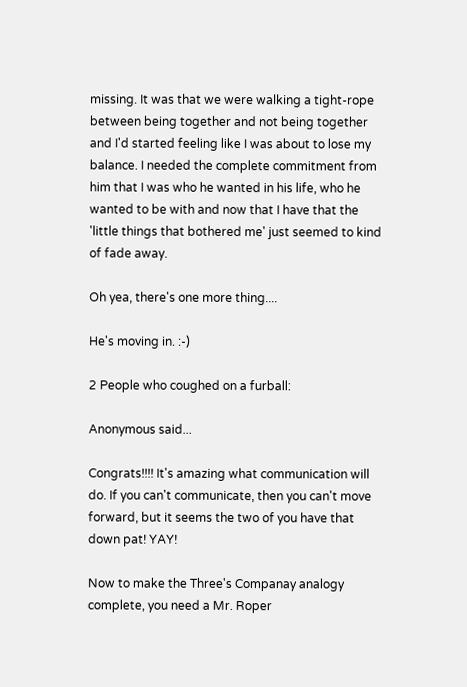missing. It was that we were walking a tight-rope between being together and not being together and I'd started feeling like I was about to lose my balance. I needed the complete commitment from him that I was who he wanted in his life, who he wanted to be with and now that I have that the 'little things that bothered me' just seemed to kind of fade away.

Oh yea, there's one more thing....

He's moving in. :-)

2 People who coughed on a furball:

Anonymous said...

Congrats!!!! It's amazing what communication will do. If you can't communicate, then you can't move forward, but it seems the two of you have that down pat! YAY!

Now to make the Three's Companay analogy complete, you need a Mr. Roper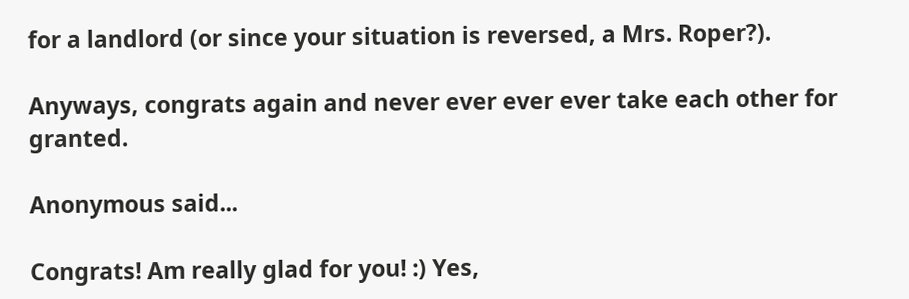for a landlord (or since your situation is reversed, a Mrs. Roper?).

Anyways, congrats again and never ever ever ever take each other for granted.

Anonymous said...

Congrats! Am really glad for you! :) Yes,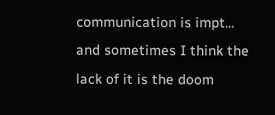communication is impt... and sometimes I think the lack of it is the doom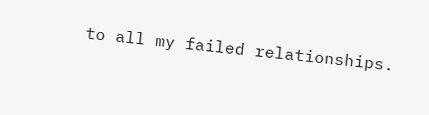to all my failed relationships.